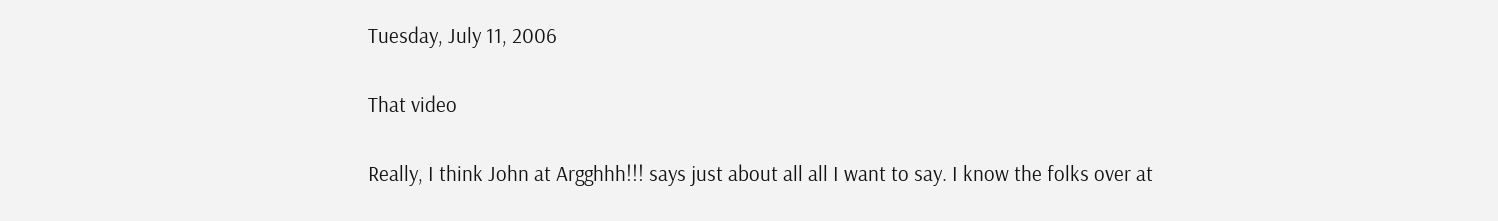Tuesday, July 11, 2006

That video

Really, I think John at Argghhh!!! says just about all all I want to say. I know the folks over at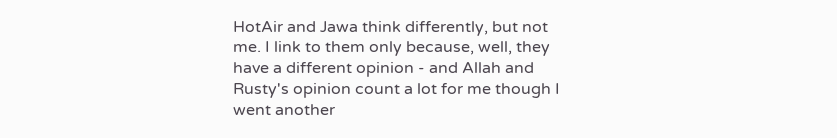HotAir and Jawa think differently, but not me. I link to them only because, well, they have a different opinion - and Allah and Rusty's opinion count a lot for me though I went another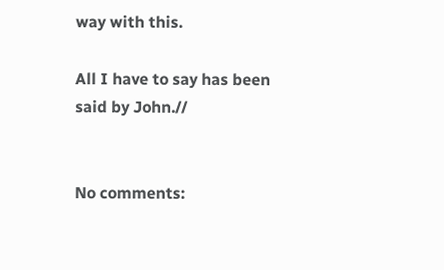way with this.

All I have to say has been said by John.//


No comments: